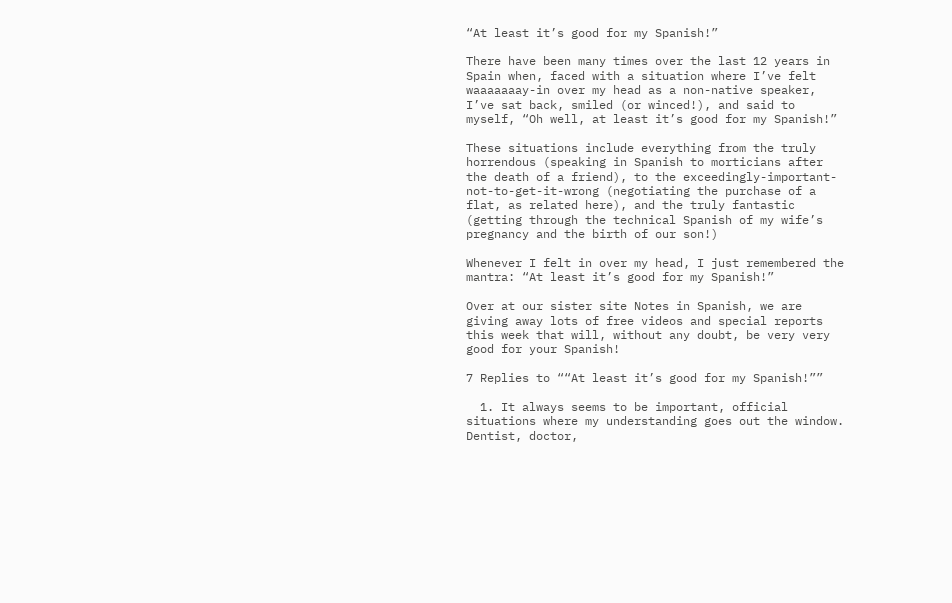“At least it’s good for my Spanish!”

There have been many times over the last 12 years in Spain when, faced with a situation where I’ve felt waaaaaaay-in over my head as a non-native speaker, I’ve sat back, smiled (or winced!), and said to myself, “Oh well, at least it’s good for my Spanish!”

These situations include everything from the truly horrendous (speaking in Spanish to morticians after the death of a friend), to the exceedingly-important-not-to-get-it-wrong (negotiating the purchase of a flat, as related here), and the truly fantastic (getting through the technical Spanish of my wife’s pregnancy and the birth of our son!)

Whenever I felt in over my head, I just remembered the mantra: “At least it’s good for my Spanish!”

Over at our sister site Notes in Spanish, we are giving away lots of free videos and special reports this week that will, without any doubt, be very very good for your Spanish!

7 Replies to ““At least it’s good for my Spanish!””

  1. It always seems to be important, official situations where my understanding goes out the window. Dentist, doctor,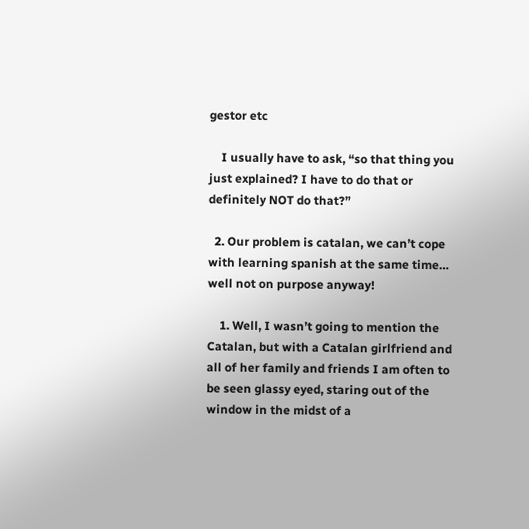gestor etc

    I usually have to ask, “so that thing you just explained? I have to do that or definitely NOT do that?”

  2. Our problem is catalan, we can’t cope with learning spanish at the same time… well not on purpose anyway!

    1. Well, I wasn’t going to mention the Catalan, but with a Catalan girlfriend and all of her family and friends I am often to be seen glassy eyed, staring out of the window in the midst of a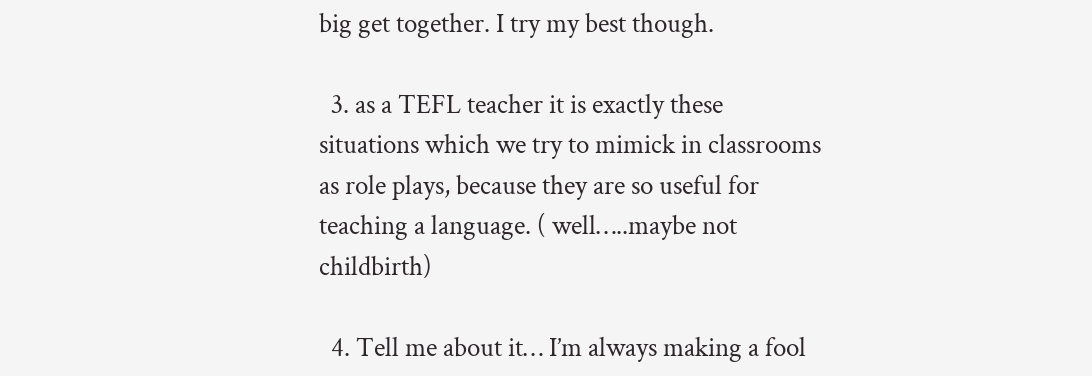big get together. I try my best though.

  3. as a TEFL teacher it is exactly these situations which we try to mimick in classrooms as role plays, because they are so useful for teaching a language. ( well…..maybe not childbirth)

  4. Tell me about it… I’m always making a fool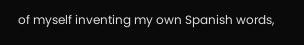of myself inventing my own Spanish words,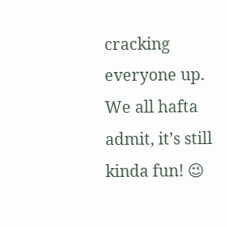cracking everyone up. We all hafta admit, it’s still kinda fun! 😉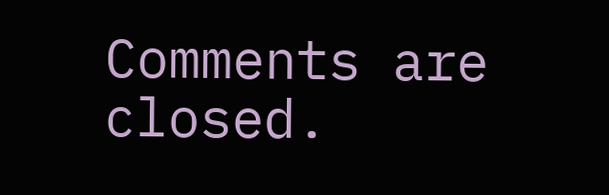Comments are closed.